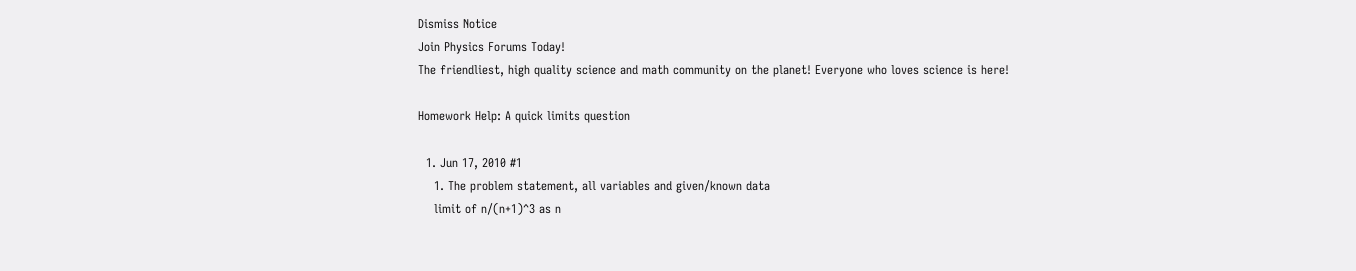Dismiss Notice
Join Physics Forums Today!
The friendliest, high quality science and math community on the planet! Everyone who loves science is here!

Homework Help: A quick limits question

  1. Jun 17, 2010 #1
    1. The problem statement, all variables and given/known data
    limit of n/(n+1)^3 as n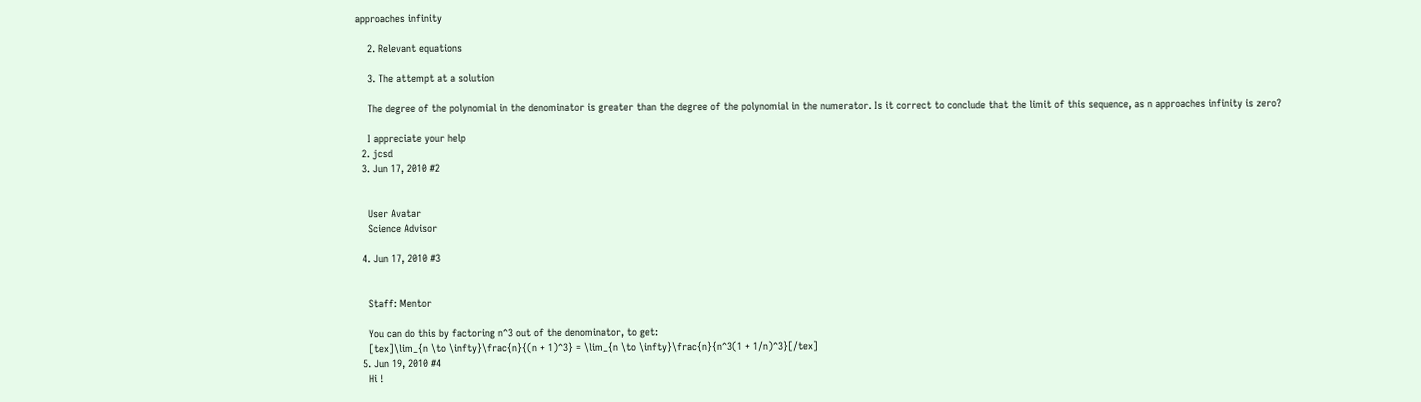approaches infinity

    2. Relevant equations

    3. The attempt at a solution

    The degree of the polynomial in the denominator is greater than the degree of the polynomial in the numerator. Is it correct to conclude that the limit of this sequence, as n approaches infinity is zero?

    I appreciate your help
  2. jcsd
  3. Jun 17, 2010 #2


    User Avatar
    Science Advisor

  4. Jun 17, 2010 #3


    Staff: Mentor

    You can do this by factoring n^3 out of the denominator, to get:
    [tex]\lim_{n \to \infty}\frac{n}{(n + 1)^3} = \lim_{n \to \infty}\frac{n}{n^3(1 + 1/n)^3}[/tex]
  5. Jun 19, 2010 #4
    Hi !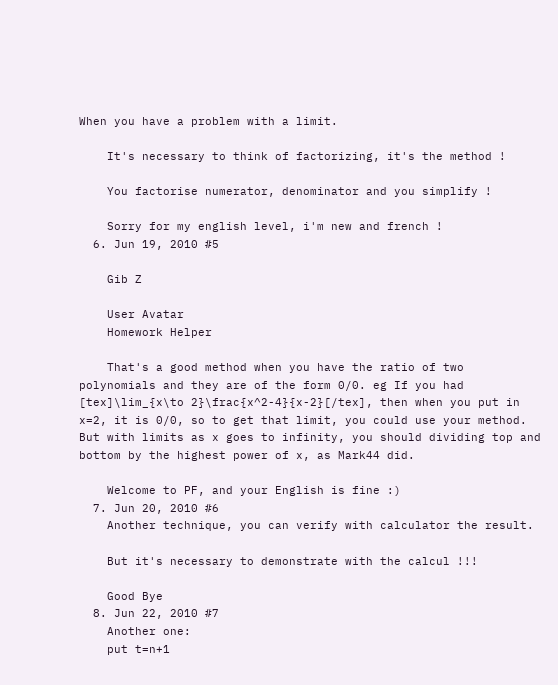When you have a problem with a limit.

    It's necessary to think of factorizing, it's the method !

    You factorise numerator, denominator and you simplify !

    Sorry for my english level, i'm new and french !
  6. Jun 19, 2010 #5

    Gib Z

    User Avatar
    Homework Helper

    That's a good method when you have the ratio of two polynomials and they are of the form 0/0. eg If you had [tex]\lim_{x\to 2}\frac{x^2-4}{x-2}[/tex], then when you put in x=2, it is 0/0, so to get that limit, you could use your method. But with limits as x goes to infinity, you should dividing top and bottom by the highest power of x, as Mark44 did.

    Welcome to PF, and your English is fine :)
  7. Jun 20, 2010 #6
    Another technique, you can verify with calculator the result.

    But it's necessary to demonstrate with the calcul !!!

    Good Bye
  8. Jun 22, 2010 #7
    Another one:
    put t=n+1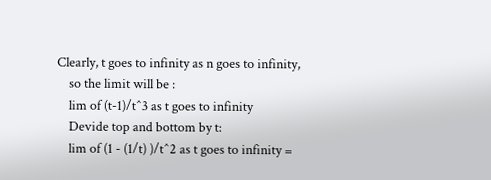Clearly, t goes to infinity as n goes to infinity,
    so the limit will be :
    lim of (t-1)/t^3 as t goes to infinity
    Devide top and bottom by t:
    lim of (1 - (1/t) )/t^2 as t goes to infinity =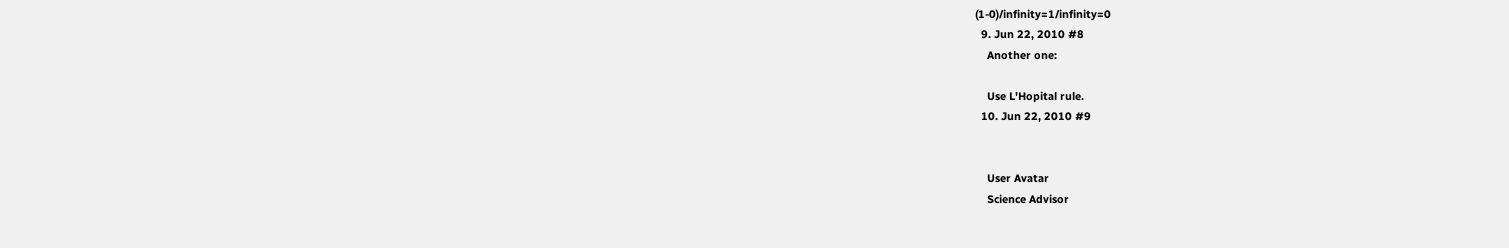(1-0)/infinity=1/infinity=0
  9. Jun 22, 2010 #8
    Another one:

    Use L'Hopital rule.
  10. Jun 22, 2010 #9


    User Avatar
    Science Advisor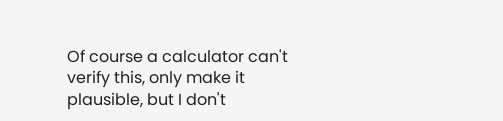Of course a calculator can't verify this, only make it plausible, but I don't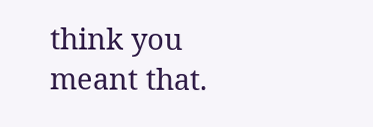think you meant that.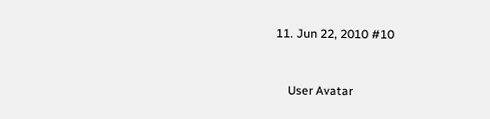11. Jun 22, 2010 #10


    User Avatar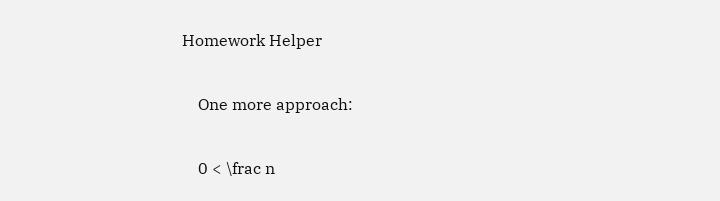Homework Helper

    One more approach:

    0 < \frac n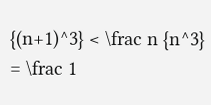{(n+1)^3} < \frac n {n^3} = \frac 1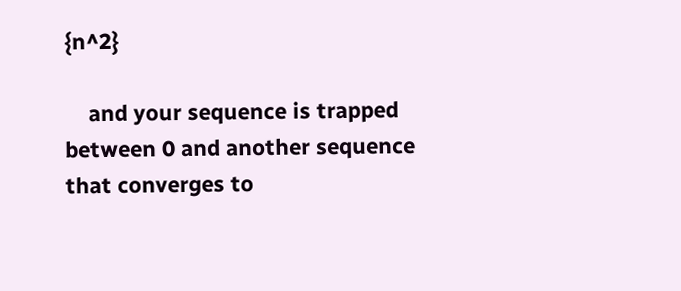{n^2}

    and your sequence is trapped between 0 and another sequence that converges to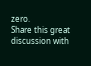zero.
Share this great discussion with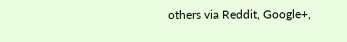others via Reddit, Google+,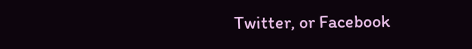Twitter, or Facebook